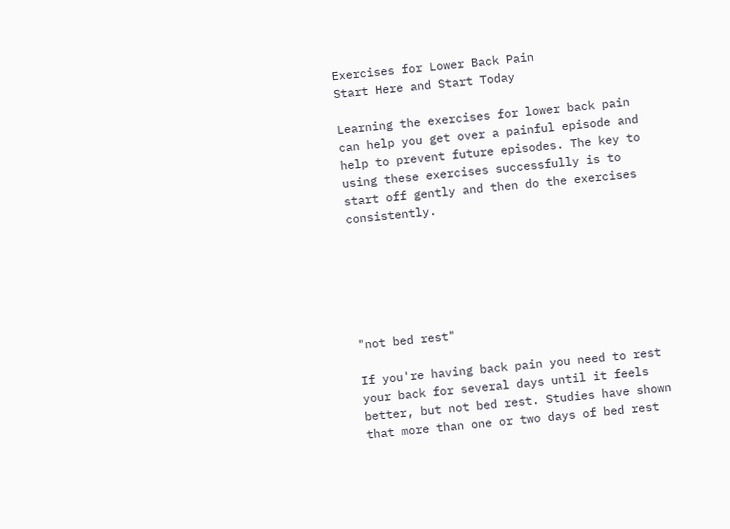Exercises for Lower Back Pain
Start Here and Start Today

Learning the exercises for lower back pain can help you get over a painful episode and help to prevent future episodes. The key to using these exercises successfully is to start off gently and then do the exercises consistently.






"not bed rest"

If you're having back pain you need to rest your back for several days until it feels better, but not bed rest. Studies have shown that more than one or two days of bed rest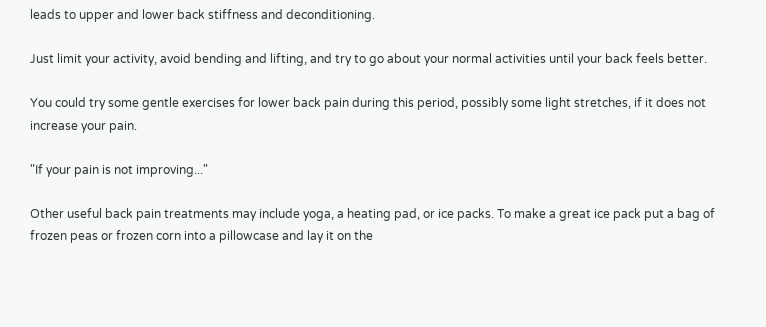leads to upper and lower back stiffness and deconditioning.

Just limit your activity, avoid bending and lifting, and try to go about your normal activities until your back feels better.

You could try some gentle exercises for lower back pain during this period, possibly some light stretches, if it does not increase your pain.

"If your pain is not improving..."

Other useful back pain treatments may include yoga, a heating pad, or ice packs. To make a great ice pack put a bag of frozen peas or frozen corn into a pillowcase and lay it on the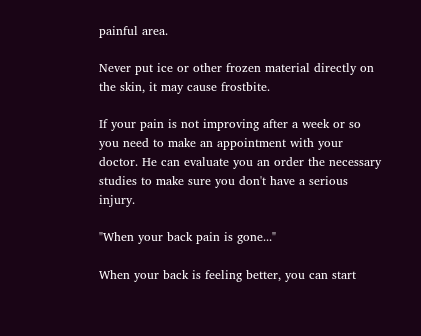painful area.

Never put ice or other frozen material directly on the skin, it may cause frostbite.

If your pain is not improving after a week or so you need to make an appointment with your doctor. He can evaluate you an order the necessary studies to make sure you don't have a serious injury.

"When your back pain is gone..."

When your back is feeling better, you can start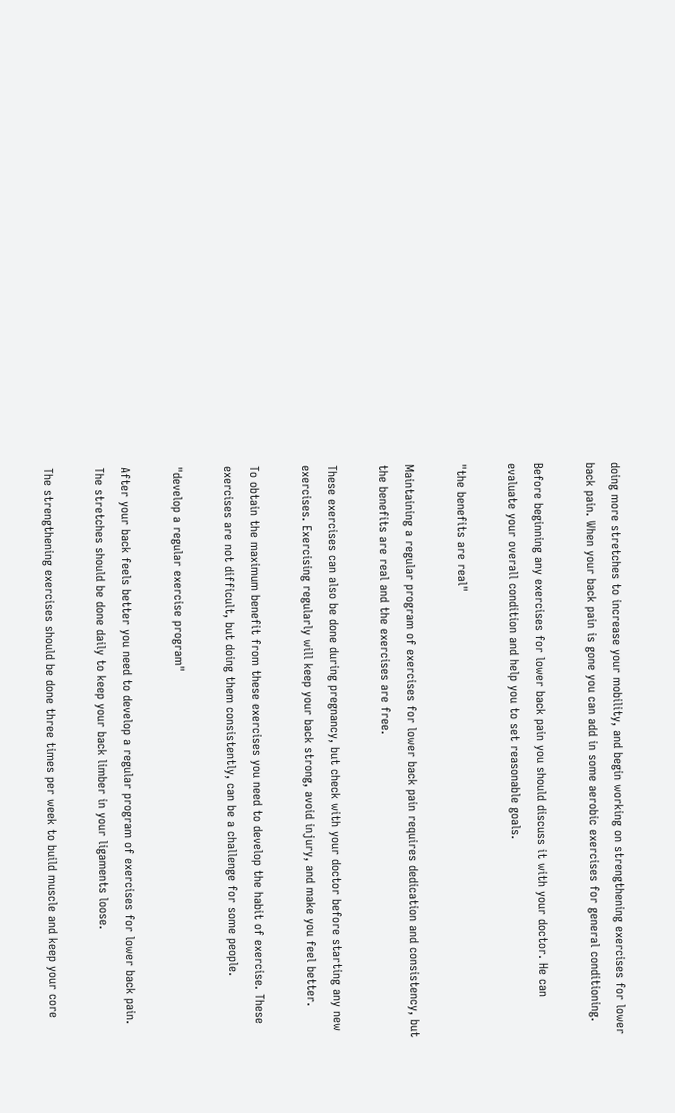doing more stretches to increase your mobility, and begin working on strengthening exercises for lower back pain. When your back pain is gone you can add in some aerobic exercises for general conditioning.

Before beginning any exercises for lower back pain you should discuss it with your doctor. He can evaluate your overall condition and help you to set reasonable goals.

"the benefits are real"

Maintaining a regular program of exercises for lower back pain requires dedication and consistency, but the benefits are real and the exercises are free.

These exercises can also be done during pregnancy, but check with your doctor before starting any new exercises. Exercising regularly will keep your back strong, avoid injury, and make you feel better.

To obtain the maximum benefit from these exercises you need to develop the habit of exercise. These exercises are not difficult, but doing them consistently, can be a challenge for some people.

"develop a regular exercise program"

After your back feels better you need to develop a regular program of exercises for lower back pain. The stretches should be done daily to keep your back limber in your ligaments loose.

The strengthening exercises should be done three times per week to build muscle and keep your core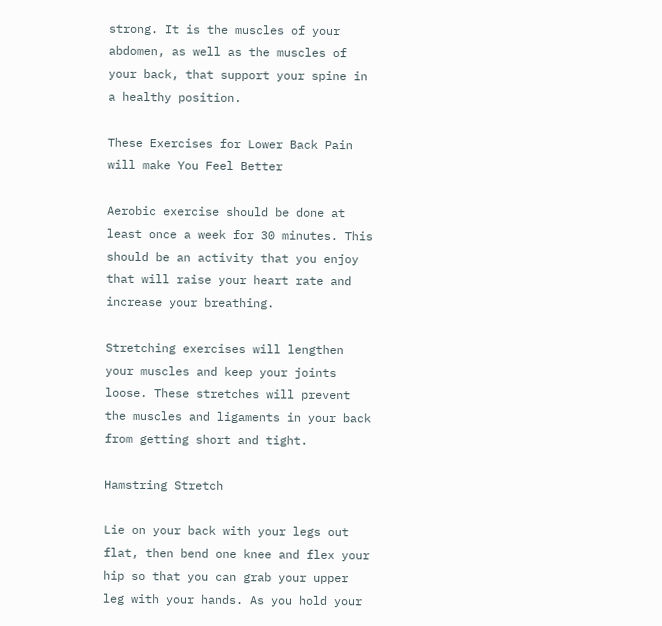strong. It is the muscles of your abdomen, as well as the muscles of your back, that support your spine in a healthy position.

These Exercises for Lower Back Pain will make You Feel Better

Aerobic exercise should be done at least once a week for 30 minutes. This should be an activity that you enjoy that will raise your heart rate and increase your breathing.

Stretching exercises will lengthen your muscles and keep your joints loose. These stretches will prevent the muscles and ligaments in your back from getting short and tight.

Hamstring Stretch

Lie on your back with your legs out flat, then bend one knee and flex your hip so that you can grab your upper leg with your hands. As you hold your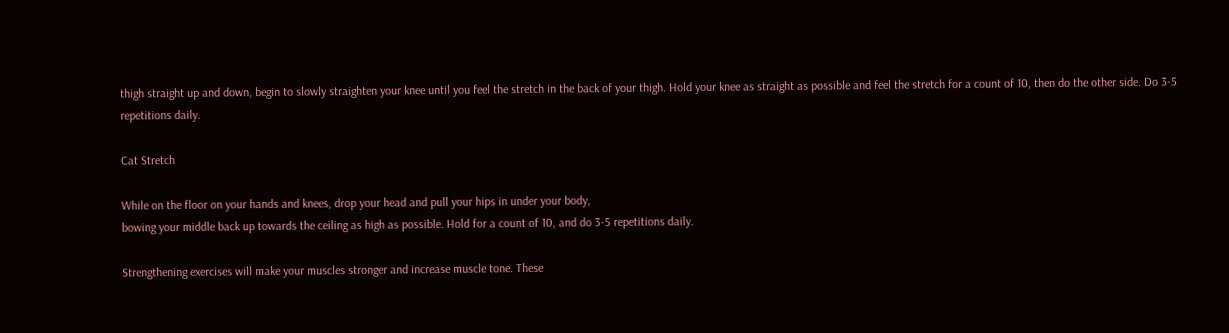thigh straight up and down, begin to slowly straighten your knee until you feel the stretch in the back of your thigh. Hold your knee as straight as possible and feel the stretch for a count of 10, then do the other side. Do 3-5 repetitions daily.

Cat Stretch

While on the floor on your hands and knees, drop your head and pull your hips in under your body,
bowing your middle back up towards the ceiling as high as possible. Hold for a count of 10, and do 3-5 repetitions daily.

Strengthening exercises will make your muscles stronger and increase muscle tone. These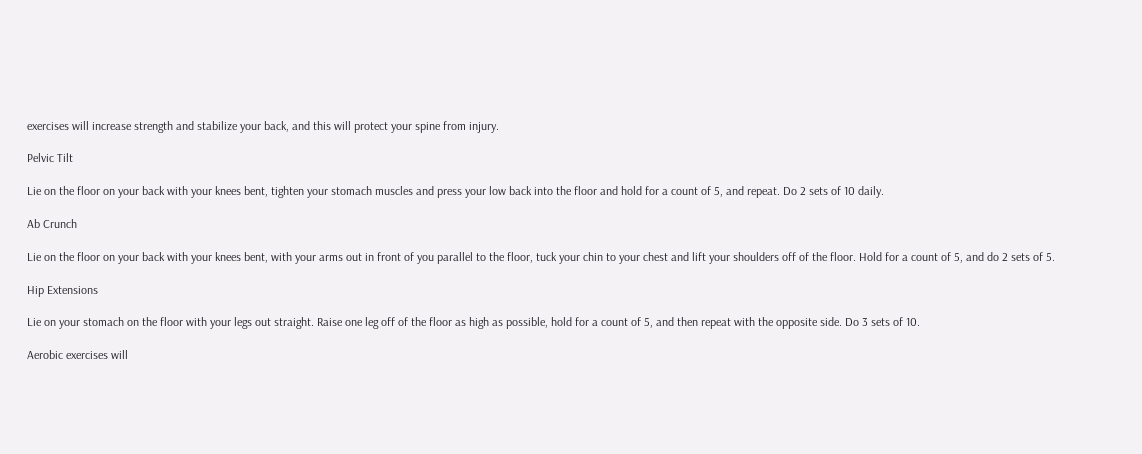exercises will increase strength and stabilize your back, and this will protect your spine from injury.

Pelvic Tilt

Lie on the floor on your back with your knees bent, tighten your stomach muscles and press your low back into the floor and hold for a count of 5, and repeat. Do 2 sets of 10 daily.

Ab Crunch

Lie on the floor on your back with your knees bent, with your arms out in front of you parallel to the floor, tuck your chin to your chest and lift your shoulders off of the floor. Hold for a count of 5, and do 2 sets of 5.

Hip Extensions

Lie on your stomach on the floor with your legs out straight. Raise one leg off of the floor as high as possible, hold for a count of 5, and then repeat with the opposite side. Do 3 sets of 10.

Aerobic exercises will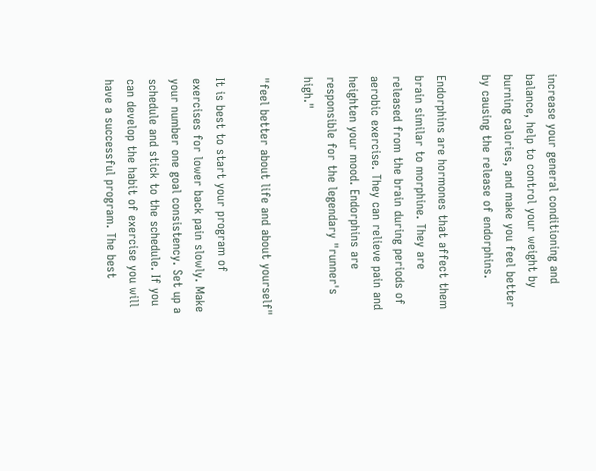increase your general conditioning and balance, help to control your weight by burning calories, and make you feel better by causing the release of endorphins.

Endorphins are hormones that affect them brain similar to morphine. They are released from the brain during periods of aerobic exercise. They can relieve pain and heighten your mood. Endorphins are responsible for the legendary "runner's high."

"feel better about life and about yourself"

It is best to start your program of exercises for lower back pain slowly. Make your number one goal consistency. Set up a schedule and stick to the schedule. If you can develop the habit of exercise you will have a successful program. The best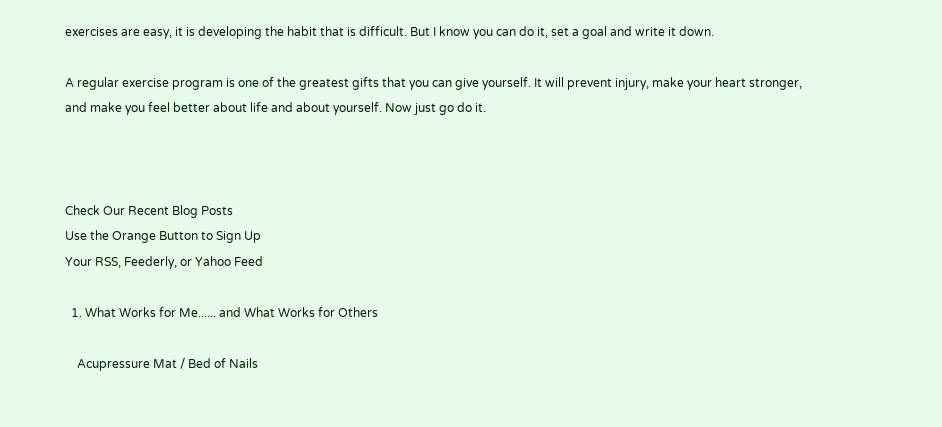exercises are easy, it is developing the habit that is difficult. But I know you can do it, set a goal and write it down.

A regular exercise program is one of the greatest gifts that you can give yourself. It will prevent injury, make your heart stronger, and make you feel better about life and about yourself. Now just go do it.



Check Our Recent Blog Posts
Use the Orange Button to Sign Up
Your RSS, Feederly, or Yahoo Feed

  1. What Works for Me...... and What Works for Others

    Acupressure Mat / Bed of Nails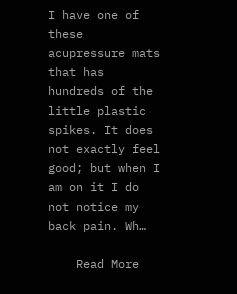I have one of these acupressure mats that has hundreds of the little plastic spikes. It does not exactly feel good; but when I am on it I do not notice my back pain. Wh…

    Read More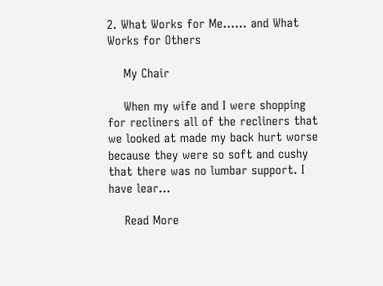2. What Works for Me...... and What Works for Others

    My Chair

    When my wife and I were shopping for recliners all of the recliners that we looked at made my back hurt worse because they were so soft and cushy that there was no lumbar support. I have lear…

    Read More